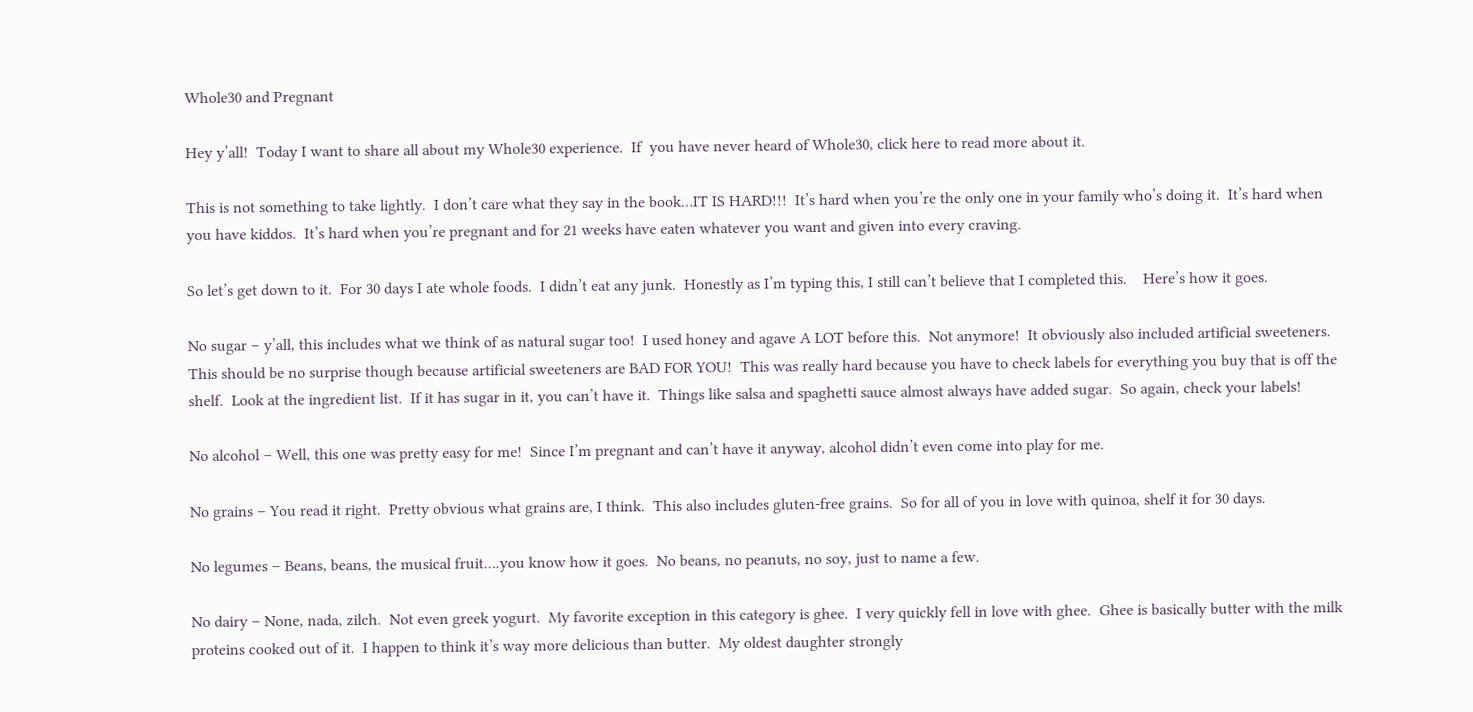Whole30 and Pregnant

Hey y’all!  Today I want to share all about my Whole30 experience.  If  you have never heard of Whole30, click here to read more about it.

This is not something to take lightly.  I don’t care what they say in the book…IT IS HARD!!!  It’s hard when you’re the only one in your family who’s doing it.  It’s hard when you have kiddos.  It’s hard when you’re pregnant and for 21 weeks have eaten whatever you want and given into every craving.

So let’s get down to it.  For 30 days I ate whole foods.  I didn’t eat any junk.  Honestly as I’m typing this, I still can’t believe that I completed this.    Here’s how it goes.

No sugar – y’all, this includes what we think of as natural sugar too!  I used honey and agave A LOT before this.  Not anymore!  It obviously also included artificial sweeteners.  This should be no surprise though because artificial sweeteners are BAD FOR YOU!  This was really hard because you have to check labels for everything you buy that is off the shelf.  Look at the ingredient list.  If it has sugar in it, you can’t have it.  Things like salsa and spaghetti sauce almost always have added sugar.  So again, check your labels!

No alcohol – Well, this one was pretty easy for me!  Since I’m pregnant and can’t have it anyway, alcohol didn’t even come into play for me.

No grains – You read it right.  Pretty obvious what grains are, I think.  This also includes gluten-free grains.  So for all of you in love with quinoa, shelf it for 30 days.

No legumes – Beans, beans, the musical fruit….you know how it goes.  No beans, no peanuts, no soy, just to name a few.

No dairy – None, nada, zilch.  Not even greek yogurt.  My favorite exception in this category is ghee.  I very quickly fell in love with ghee.  Ghee is basically butter with the milk proteins cooked out of it.  I happen to think it’s way more delicious than butter.  My oldest daughter strongly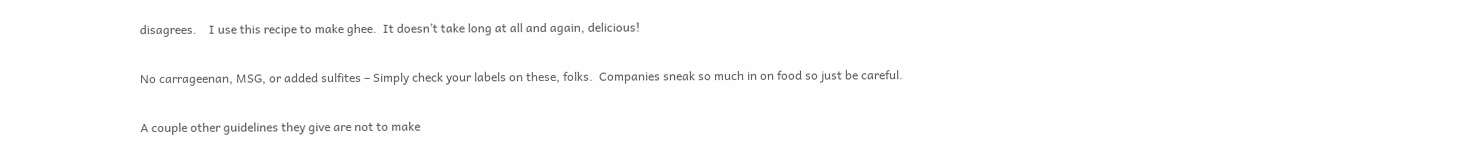disagrees.    I use this recipe to make ghee.  It doesn’t take long at all and again, delicious!

No carrageenan, MSG, or added sulfites – Simply check your labels on these, folks.  Companies sneak so much in on food so just be careful.

A couple other guidelines they give are not to make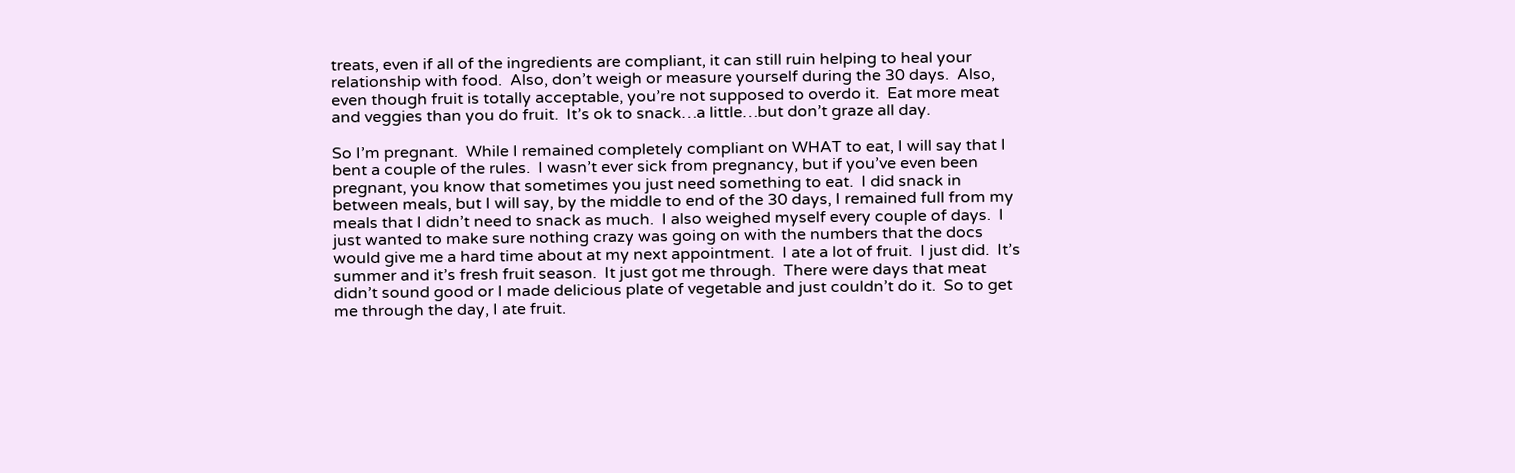treats, even if all of the ingredients are compliant, it can still ruin helping to heal your relationship with food.  Also, don’t weigh or measure yourself during the 30 days.  Also, even though fruit is totally acceptable, you’re not supposed to overdo it.  Eat more meat and veggies than you do fruit.  It’s ok to snack…a little…but don’t graze all day.

So I’m pregnant.  While I remained completely compliant on WHAT to eat, I will say that I bent a couple of the rules.  I wasn’t ever sick from pregnancy, but if you’ve even been pregnant, you know that sometimes you just need something to eat.  I did snack in between meals, but I will say, by the middle to end of the 30 days, I remained full from my meals that I didn’t need to snack as much.  I also weighed myself every couple of days.  I just wanted to make sure nothing crazy was going on with the numbers that the docs would give me a hard time about at my next appointment.  I ate a lot of fruit.  I just did.  It’s summer and it’s fresh fruit season.  It just got me through.  There were days that meat didn’t sound good or I made delicious plate of vegetable and just couldn’t do it.  So to get me through the day, I ate fruit.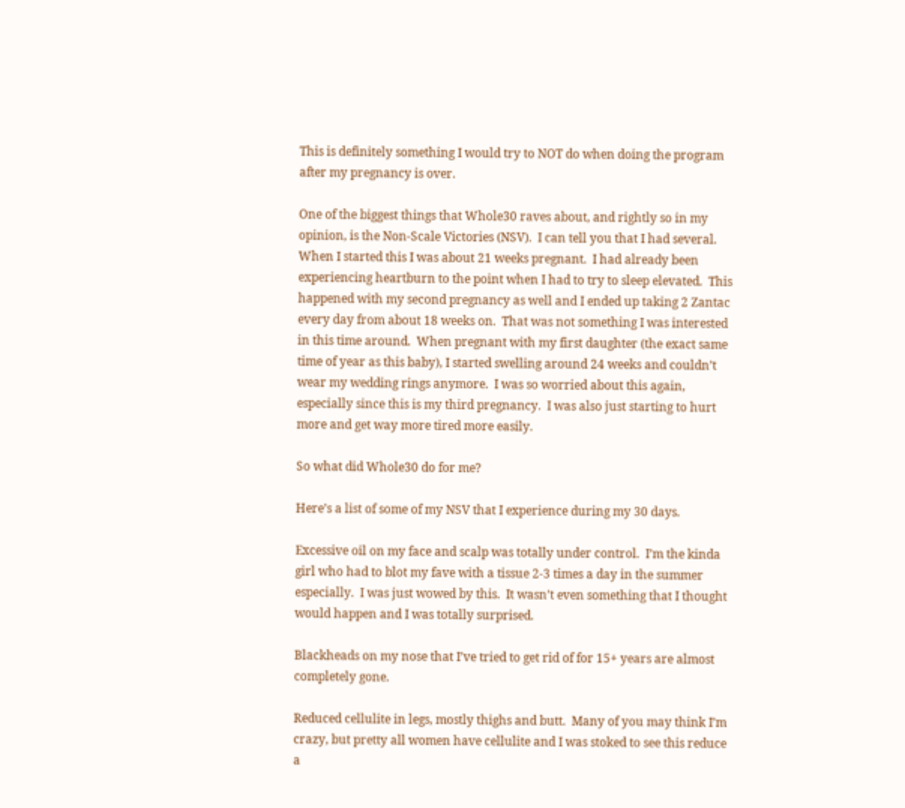This is definitely something I would try to NOT do when doing the program after my pregnancy is over.

One of the biggest things that Whole30 raves about, and rightly so in my opinion, is the Non-Scale Victories (NSV).  I can tell you that I had several.  When I started this I was about 21 weeks pregnant.  I had already been experiencing heartburn to the point when I had to try to sleep elevated.  This happened with my second pregnancy as well and I ended up taking 2 Zantac every day from about 18 weeks on.  That was not something I was interested in this time around.  When pregnant with my first daughter (the exact same time of year as this baby), I started swelling around 24 weeks and couldn’t wear my wedding rings anymore.  I was so worried about this again, especially since this is my third pregnancy.  I was also just starting to hurt more and get way more tired more easily.

So what did Whole30 do for me?

Here’s a list of some of my NSV that I experience during my 30 days.

Excessive oil on my face and scalp was totally under control.  I’m the kinda girl who had to blot my fave with a tissue 2-3 times a day in the summer especially.  I was just wowed by this.  It wasn’t even something that I thought would happen and I was totally surprised.

Blackheads on my nose that I’ve tried to get rid of for 15+ years are almost completely gone.

Reduced cellulite in legs, mostly thighs and butt.  Many of you may think I’m crazy, but pretty all women have cellulite and I was stoked to see this reduce a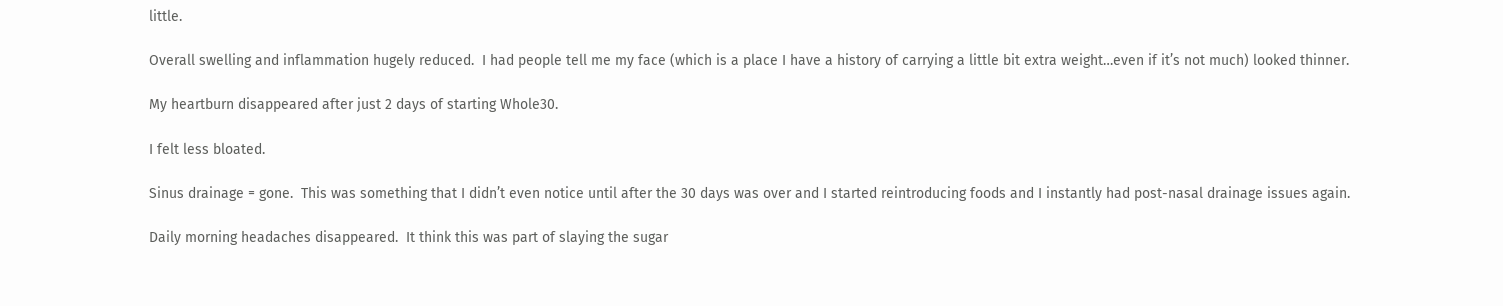little.

Overall swelling and inflammation hugely reduced.  I had people tell me my face (which is a place I have a history of carrying a little bit extra weight…even if it’s not much) looked thinner.

My heartburn disappeared after just 2 days of starting Whole30.

I felt less bloated.

Sinus drainage = gone.  This was something that I didn’t even notice until after the 30 days was over and I started reintroducing foods and I instantly had post-nasal drainage issues again.

Daily morning headaches disappeared.  It think this was part of slaying the sugar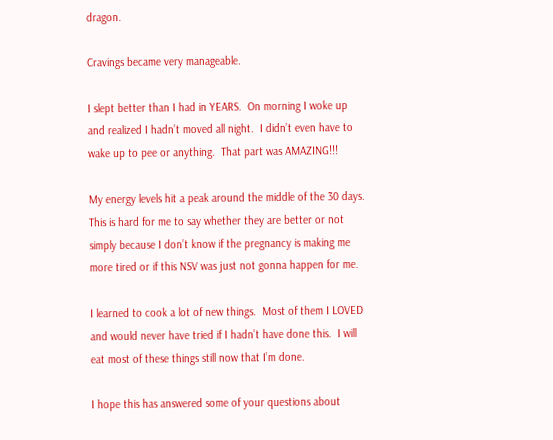dragon.

Cravings became very manageable.

I slept better than I had in YEARS.  On morning I woke up and realized I hadn’t moved all night.  I didn’t even have to wake up to pee or anything.  That part was AMAZING!!!

My energy levels hit a peak around the middle of the 30 days.  This is hard for me to say whether they are better or not simply because I don’t know if the pregnancy is making me more tired or if this NSV was just not gonna happen for me.

I learned to cook a lot of new things.  Most of them I LOVED and would never have tried if I hadn’t have done this.  I will eat most of these things still now that I’m done.

I hope this has answered some of your questions about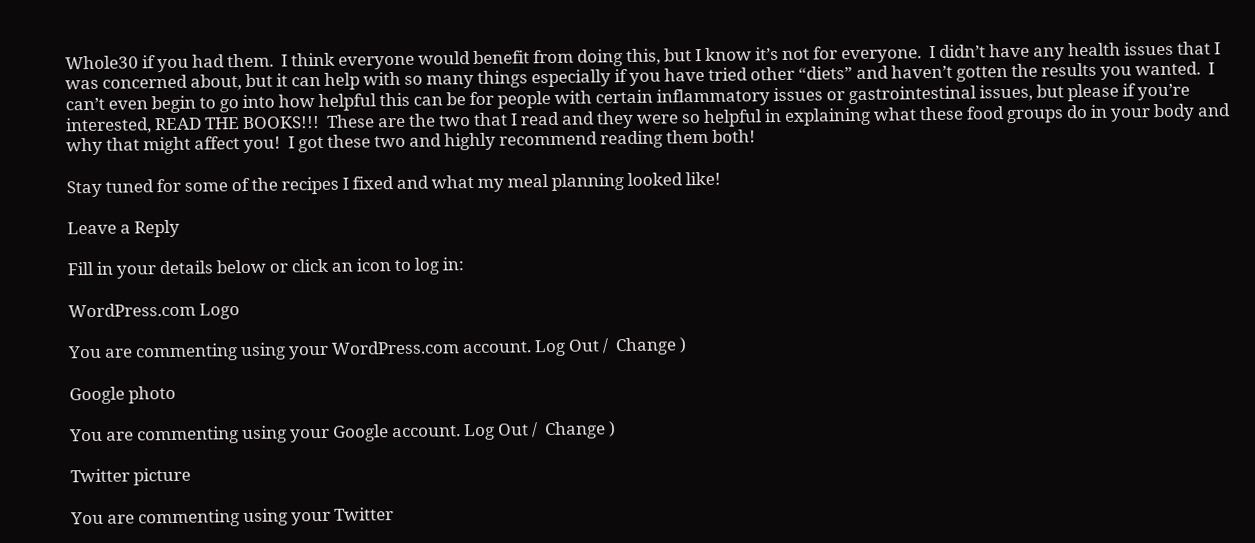Whole30 if you had them.  I think everyone would benefit from doing this, but I know it’s not for everyone.  I didn’t have any health issues that I was concerned about, but it can help with so many things especially if you have tried other “diets” and haven’t gotten the results you wanted.  I can’t even begin to go into how helpful this can be for people with certain inflammatory issues or gastrointestinal issues, but please if you’re interested, READ THE BOOKS!!!  These are the two that I read and they were so helpful in explaining what these food groups do in your body and why that might affect you!  I got these two and highly recommend reading them both!

Stay tuned for some of the recipes I fixed and what my meal planning looked like!

Leave a Reply

Fill in your details below or click an icon to log in:

WordPress.com Logo

You are commenting using your WordPress.com account. Log Out /  Change )

Google photo

You are commenting using your Google account. Log Out /  Change )

Twitter picture

You are commenting using your Twitter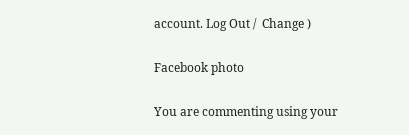account. Log Out /  Change )

Facebook photo

You are commenting using your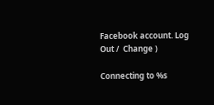Facebook account. Log Out /  Change )

Connecting to %s